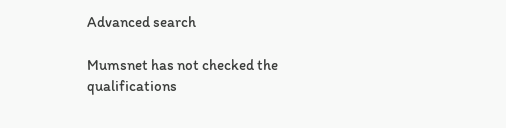Advanced search

Mumsnet has not checked the qualifications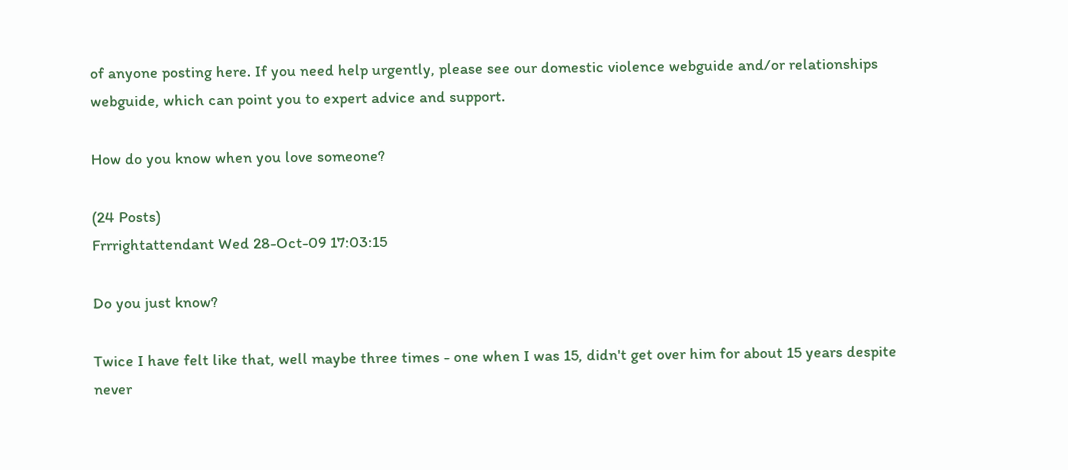of anyone posting here. If you need help urgently, please see our domestic violence webguide and/or relationships webguide, which can point you to expert advice and support.

How do you know when you love someone?

(24 Posts)
Frrrightattendant Wed 28-Oct-09 17:03:15

Do you just know?

Twice I have felt like that, well maybe three times - one when I was 15, didn't get over him for about 15 years despite never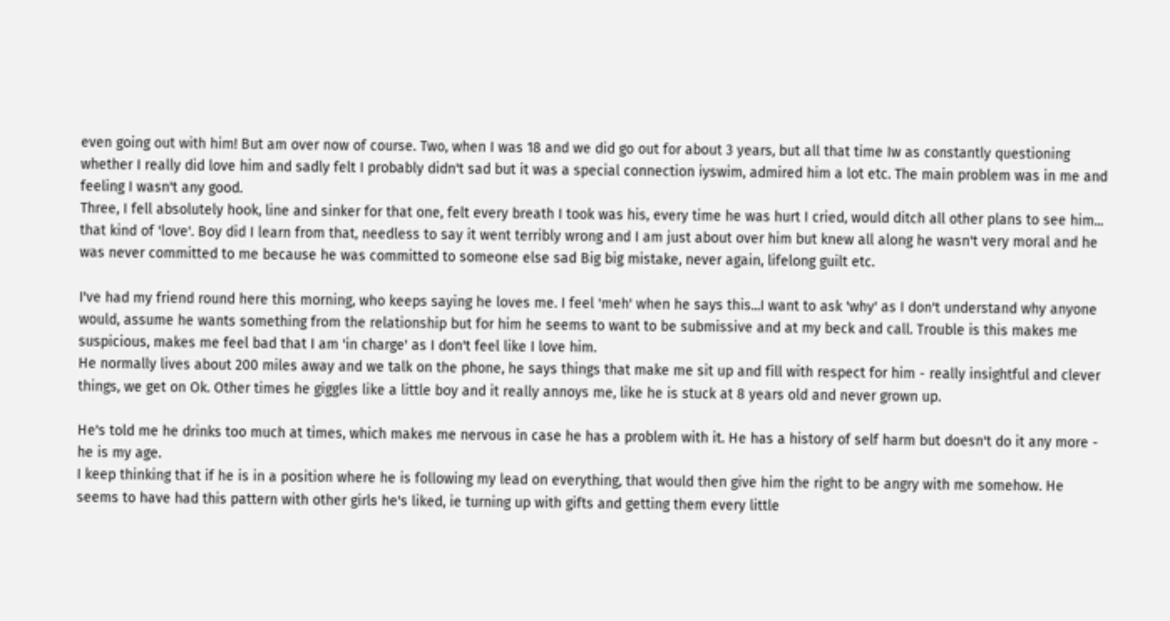even going out with him! But am over now of course. Two, when I was 18 and we did go out for about 3 years, but all that time Iw as constantly questioning whether I really did love him and sadly felt I probably didn't sad but it was a special connection iyswim, admired him a lot etc. The main problem was in me and feeling I wasn't any good.
Three, I fell absolutely hook, line and sinker for that one, felt every breath I took was his, every time he was hurt I cried, would ditch all other plans to see him... that kind of 'love'. Boy did I learn from that, needless to say it went terribly wrong and I am just about over him but knew all along he wasn't very moral and he was never committed to me because he was committed to someone else sad Big big mistake, never again, lifelong guilt etc.

I've had my friend round here this morning, who keeps saying he loves me. I feel 'meh' when he says this...I want to ask 'why' as I don't understand why anyone would, assume he wants something from the relationship but for him he seems to want to be submissive and at my beck and call. Trouble is this makes me suspicious, makes me feel bad that I am 'in charge' as I don't feel like I love him.
He normally lives about 200 miles away and we talk on the phone, he says things that make me sit up and fill with respect for him - really insightful and clever things, we get on Ok. Other times he giggles like a little boy and it really annoys me, like he is stuck at 8 years old and never grown up.

He's told me he drinks too much at times, which makes me nervous in case he has a problem with it. He has a history of self harm but doesn't do it any more - he is my age.
I keep thinking that if he is in a position where he is following my lead on everything, that would then give him the right to be angry with me somehow. He seems to have had this pattern with other girls he's liked, ie turning up with gifts and getting them every little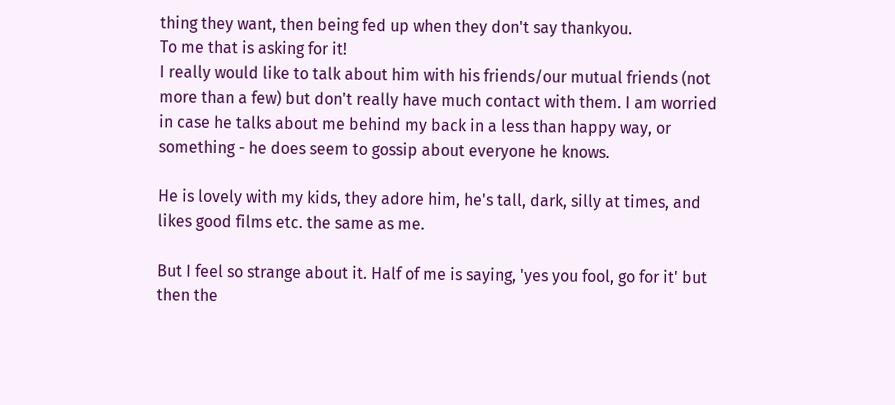thing they want, then being fed up when they don't say thankyou.
To me that is asking for it!
I really would like to talk about him with his friends/our mutual friends (not more than a few) but don't really have much contact with them. I am worried in case he talks about me behind my back in a less than happy way, or something - he does seem to gossip about everyone he knows.

He is lovely with my kids, they adore him, he's tall, dark, silly at times, and likes good films etc. the same as me.

But I feel so strange about it. Half of me is saying, 'yes you fool, go for it' but then the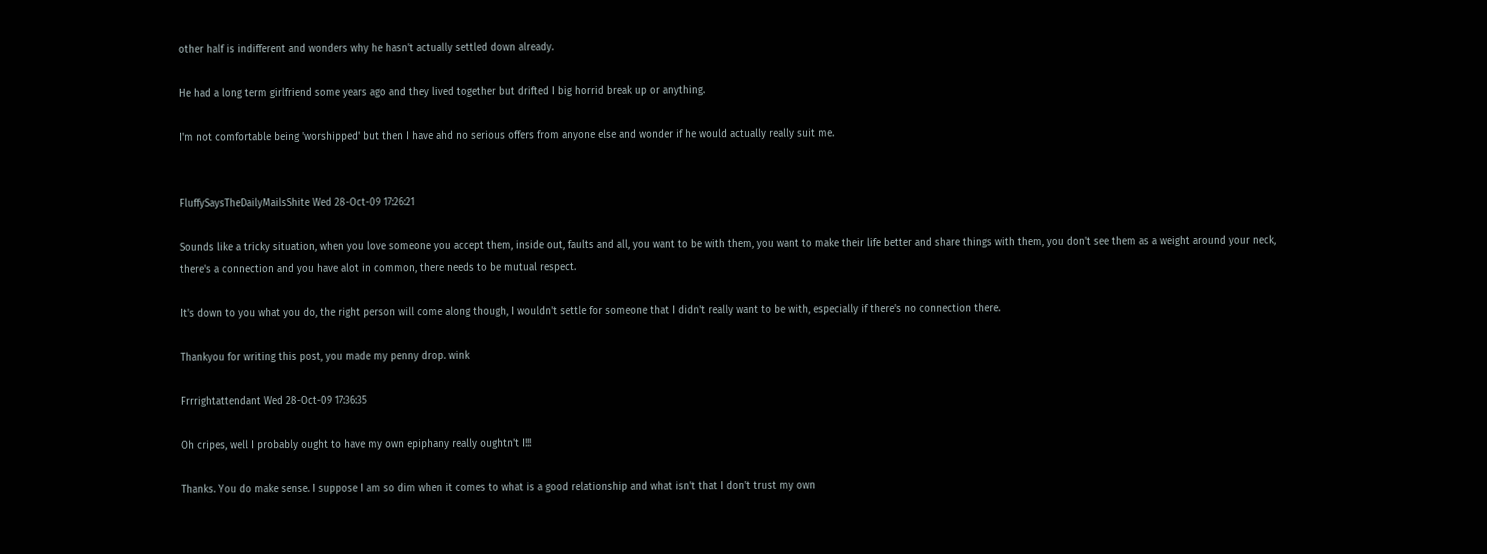other half is indifferent and wonders why he hasn't actually settled down already.

He had a long term girlfriend some years ago and they lived together but drifted I big horrid break up or anything.

I'm not comfortable being 'worshipped' but then I have ahd no serious offers from anyone else and wonder if he would actually really suit me.


FluffySaysTheDailyMailsShite Wed 28-Oct-09 17:26:21

Sounds like a tricky situation, when you love someone you accept them, inside out, faults and all, you want to be with them, you want to make their life better and share things with them, you don't see them as a weight around your neck, there's a connection and you have alot in common, there needs to be mutual respect.

It's down to you what you do, the right person will come along though, I wouldn't settle for someone that I didn't really want to be with, especially if there's no connection there.

Thankyou for writing this post, you made my penny drop. wink

Frrrightattendant Wed 28-Oct-09 17:36:35

Oh cripes, well I probably ought to have my own epiphany really oughtn't I!!!

Thanks. You do make sense. I suppose I am so dim when it comes to what is a good relationship and what isn't that I don't trust my own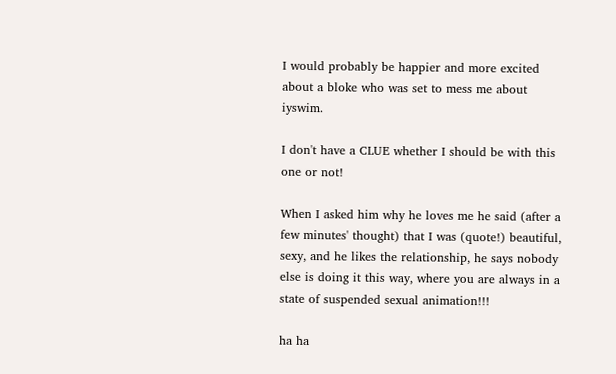I would probably be happier and more excited about a bloke who was set to mess me about iyswim.

I don't have a CLUE whether I should be with this one or not!

When I asked him why he loves me he said (after a few minutes' thought) that I was (quote!) beautiful, sexy, and he likes the relationship, he says nobody else is doing it this way, where you are always in a state of suspended sexual animation!!!

ha ha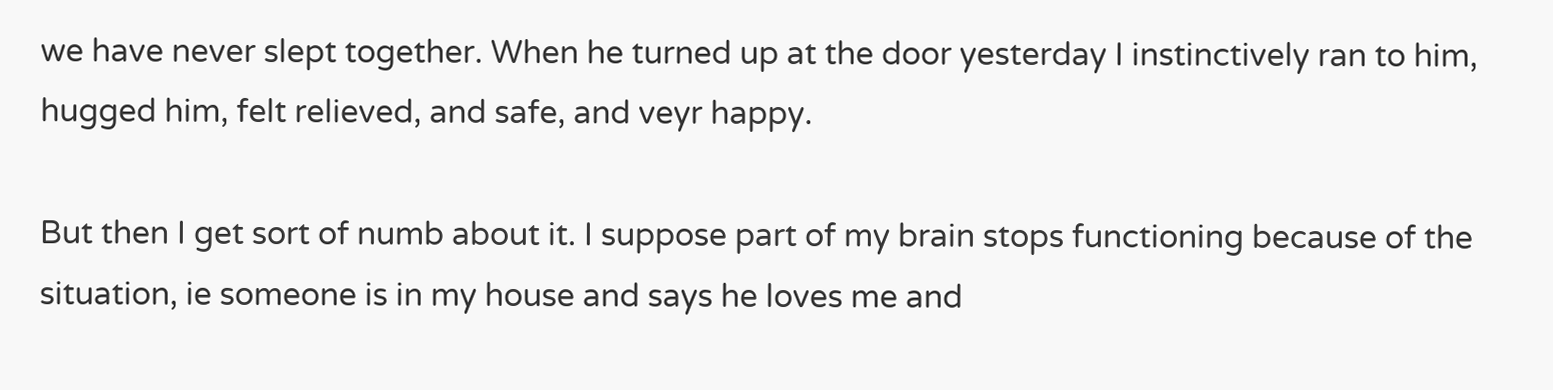we have never slept together. When he turned up at the door yesterday I instinctively ran to him, hugged him, felt relieved, and safe, and veyr happy.

But then I get sort of numb about it. I suppose part of my brain stops functioning because of the situation, ie someone is in my house and says he loves me and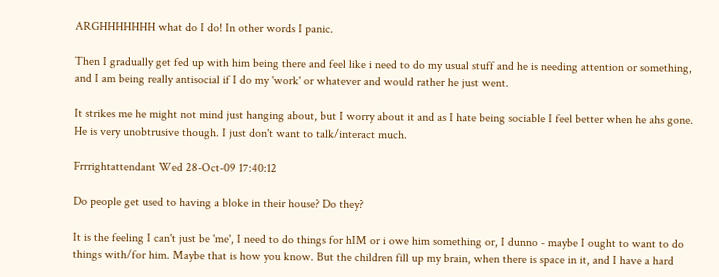ARGHHHHHHH what do I do! In other words I panic.

Then I gradually get fed up with him being there and feel like i need to do my usual stuff and he is needing attention or something, and I am being really antisocial if I do my 'work' or whatever and would rather he just went.

It strikes me he might not mind just hanging about, but I worry about it and as I hate being sociable I feel better when he ahs gone. He is very unobtrusive though. I just don't want to talk/interact much.

Frrrightattendant Wed 28-Oct-09 17:40:12

Do people get used to having a bloke in their house? Do they?

It is the feeling I can't just be 'me', I need to do things for hIM or i owe him something or, I dunno - maybe I ought to want to do things with/for him. Maybe that is how you know. But the children fill up my brain, when there is space in it, and I have a hard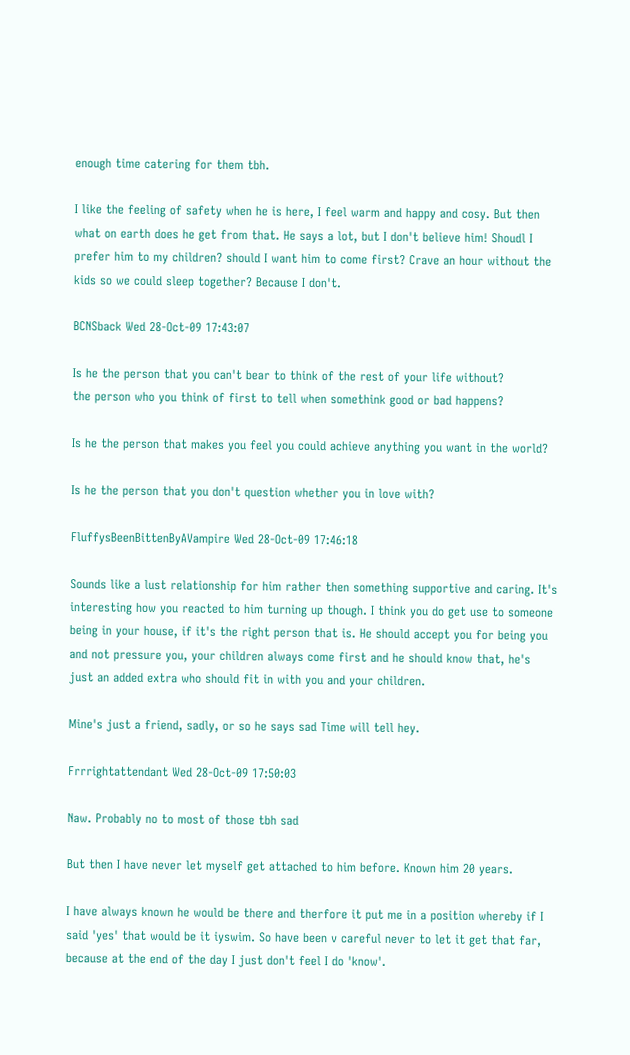enough time catering for them tbh.

I like the feeling of safety when he is here, I feel warm and happy and cosy. But then what on earth does he get from that. He says a lot, but I don't believe him! Shoudl I prefer him to my children? should I want him to come first? Crave an hour without the kids so we could sleep together? Because I don't.

BCNSback Wed 28-Oct-09 17:43:07

Is he the person that you can't bear to think of the rest of your life without?
the person who you think of first to tell when somethink good or bad happens?

Is he the person that makes you feel you could achieve anything you want in the world?

Is he the person that you don't question whether you in love with?

FluffysBeenBittenByAVampire Wed 28-Oct-09 17:46:18

Sounds like a lust relationship for him rather then something supportive and caring. It's interesting how you reacted to him turning up though. I think you do get use to someone being in your house, if it's the right person that is. He should accept you for being you and not pressure you, your children always come first and he should know that, he's just an added extra who should fit in with you and your children.

Mine's just a friend, sadly, or so he says sad Time will tell hey.

Frrrightattendant Wed 28-Oct-09 17:50:03

Naw. Probably no to most of those tbh sad

But then I have never let myself get attached to him before. Known him 20 years.

I have always known he would be there and therfore it put me in a position whereby if I said 'yes' that would be it iyswim. So have been v careful never to let it get that far, because at the end of the day I just don't feel I do 'know'.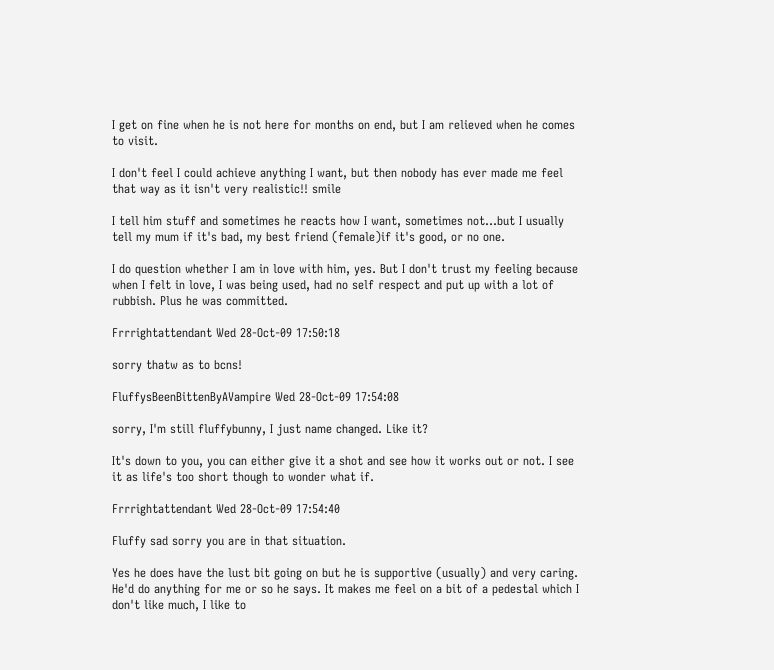I get on fine when he is not here for months on end, but I am relieved when he comes to visit.

I don't feel I could achieve anything I want, but then nobody has ever made me feel that way as it isn't very realistic!! smile

I tell him stuff and sometimes he reacts how I want, sometimes not...but I usually tell my mum if it's bad, my best friend (female)if it's good, or no one.

I do question whether I am in love with him, yes. But I don't trust my feeling because when I felt in love, I was being used, had no self respect and put up with a lot of rubbish. Plus he was committed.

Frrrightattendant Wed 28-Oct-09 17:50:18

sorry thatw as to bcns!

FluffysBeenBittenByAVampire Wed 28-Oct-09 17:54:08

sorry, I'm still fluffybunny, I just name changed. Like it?

It's down to you, you can either give it a shot and see how it works out or not. I see it as life's too short though to wonder what if.

Frrrightattendant Wed 28-Oct-09 17:54:40

Fluffy sad sorry you are in that situation.

Yes he does have the lust bit going on but he is supportive (usually) and very caring. He'd do anything for me or so he says. It makes me feel on a bit of a pedestal which I don't like much, I like to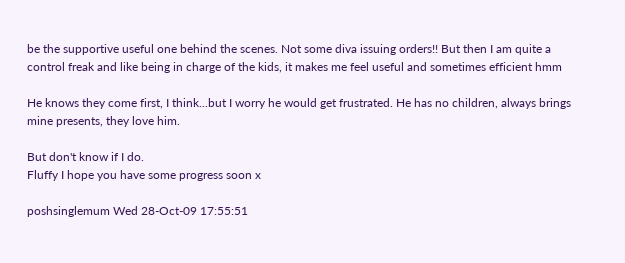be the supportive useful one behind the scenes. Not some diva issuing orders!! But then I am quite a control freak and like being in charge of the kids, it makes me feel useful and sometimes efficient hmm

He knows they come first, I think...but I worry he would get frustrated. He has no children, always brings mine presents, they love him.

But don't know if I do.
Fluffy I hope you have some progress soon x

poshsinglemum Wed 28-Oct-09 17:55:51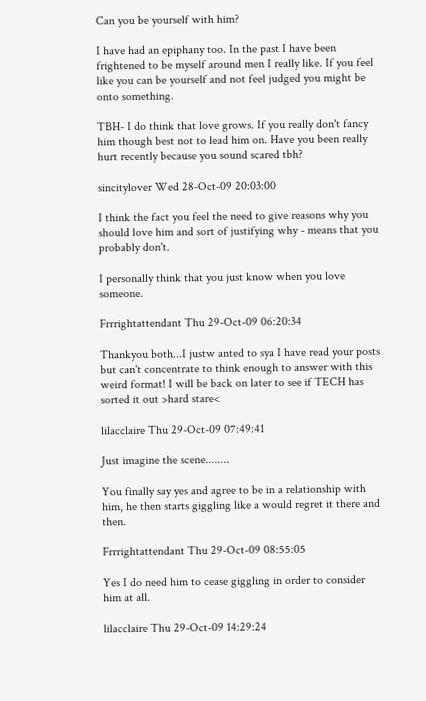Can you be yourself with him?

I have had an epiphany too. In the past I have been frightened to be myself around men I really like. If you feel like you can be yourself and not feel judged you might be onto something.

TBH- I do think that love grows. If you really don't fancy him though best not to lead him on. Have you been really hurt recently because you sound scared tbh?

sincitylover Wed 28-Oct-09 20:03:00

I think the fact you feel the need to give reasons why you should love him and sort of justifying why - means that you probably don't.

I personally think that you just know when you love someone.

Frrrightattendant Thu 29-Oct-09 06:20:34

Thankyou both...I justw anted to sya I have read your posts but can't concentrate to think enough to answer with this weird format! I will be back on later to see if TECH has sorted it out >hard stare<

lilacclaire Thu 29-Oct-09 07:49:41

Just imagine the scene........

You finally say yes and agree to be in a relationship with him, he then starts giggling like a would regret it there and then.

Frrrightattendant Thu 29-Oct-09 08:55:05

Yes I do need him to cease giggling in order to consider him at all.

lilacclaire Thu 29-Oct-09 14:29:24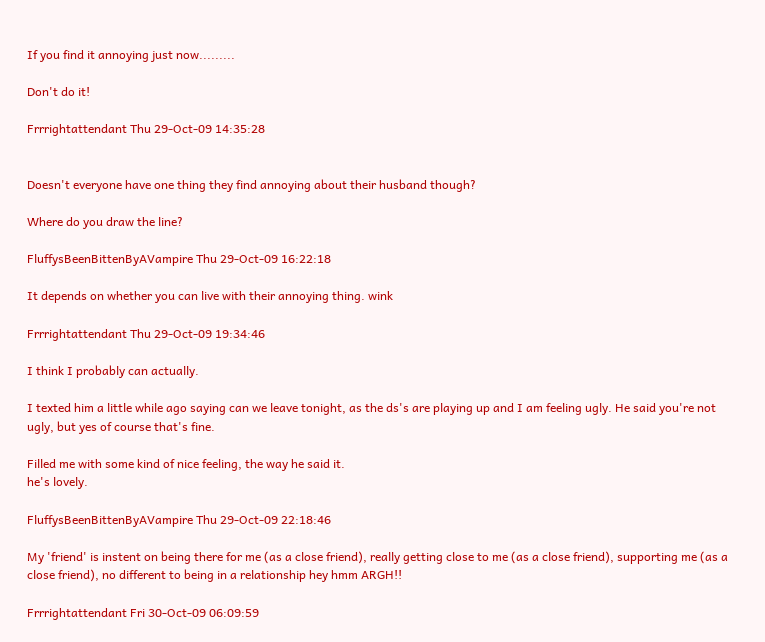If you find it annoying just now.........

Don't do it!

Frrrightattendant Thu 29-Oct-09 14:35:28


Doesn't everyone have one thing they find annoying about their husband though?

Where do you draw the line?

FluffysBeenBittenByAVampire Thu 29-Oct-09 16:22:18

It depends on whether you can live with their annoying thing. wink

Frrrightattendant Thu 29-Oct-09 19:34:46

I think I probably can actually.

I texted him a little while ago saying can we leave tonight, as the ds's are playing up and I am feeling ugly. He said you're not ugly, but yes of course that's fine.

Filled me with some kind of nice feeling, the way he said it.
he's lovely.

FluffysBeenBittenByAVampire Thu 29-Oct-09 22:18:46

My 'friend' is instent on being there for me (as a close friend), really getting close to me (as a close friend), supporting me (as a close friend), no different to being in a relationship hey hmm ARGH!!

Frrrightattendant Fri 30-Oct-09 06:09:59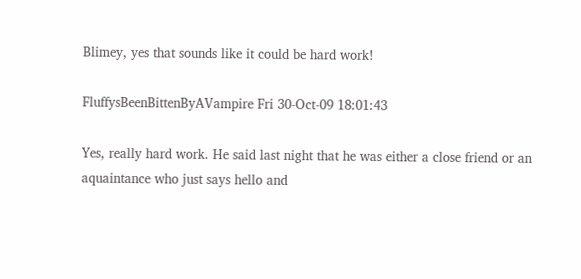Blimey, yes that sounds like it could be hard work!

FluffysBeenBittenByAVampire Fri 30-Oct-09 18:01:43

Yes, really hard work. He said last night that he was either a close friend or an aquaintance who just says hello and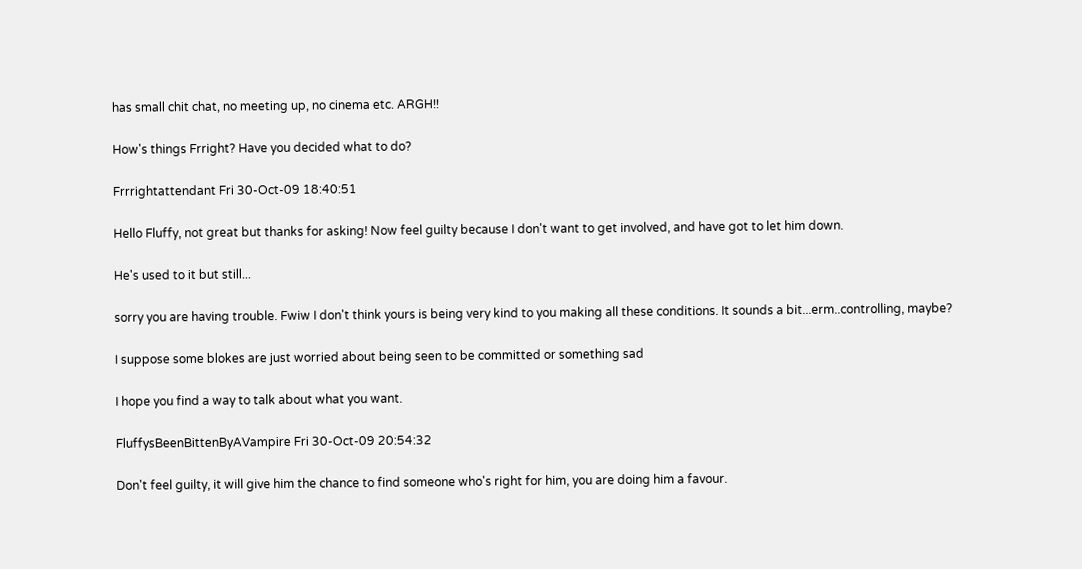has small chit chat, no meeting up, no cinema etc. ARGH!!

How's things Frright? Have you decided what to do?

Frrrightattendant Fri 30-Oct-09 18:40:51

Hello Fluffy, not great but thanks for asking! Now feel guilty because I don't want to get involved, and have got to let him down.

He's used to it but still...

sorry you are having trouble. Fwiw I don't think yours is being very kind to you making all these conditions. It sounds a bit...erm..controlling, maybe?

I suppose some blokes are just worried about being seen to be committed or something sad

I hope you find a way to talk about what you want.

FluffysBeenBittenByAVampire Fri 30-Oct-09 20:54:32

Don't feel guilty, it will give him the chance to find someone who's right for him, you are doing him a favour.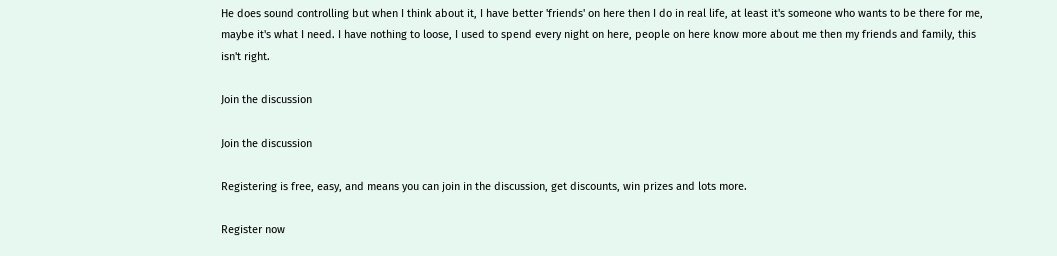He does sound controlling but when I think about it, I have better 'friends' on here then I do in real life, at least it's someone who wants to be there for me, maybe it's what I need. I have nothing to loose, I used to spend every night on here, people on here know more about me then my friends and family, this isn't right.

Join the discussion

Join the discussion

Registering is free, easy, and means you can join in the discussion, get discounts, win prizes and lots more.

Register now